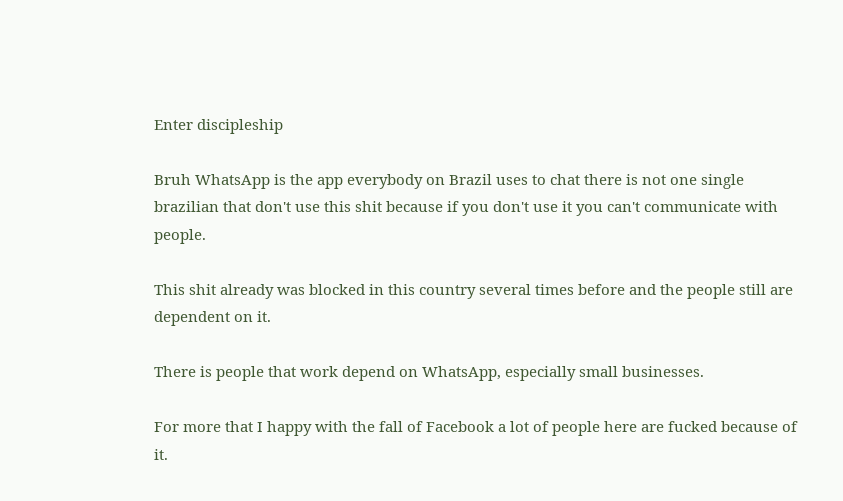Enter discipleship

Bruh WhatsApp is the app everybody on Brazil uses to chat there is not one single brazilian that don't use this shit because if you don't use it you can't communicate with people.

This shit already was blocked in this country several times before and the people still are dependent on it.

There is people that work depend on WhatsApp, especially small businesses.

For more that I happy with the fall of Facebook a lot of people here are fucked because of it.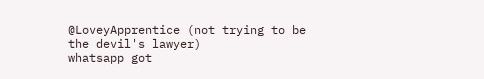@LoveyApprentice (not trying to be the devil's lawyer)
whatsapp got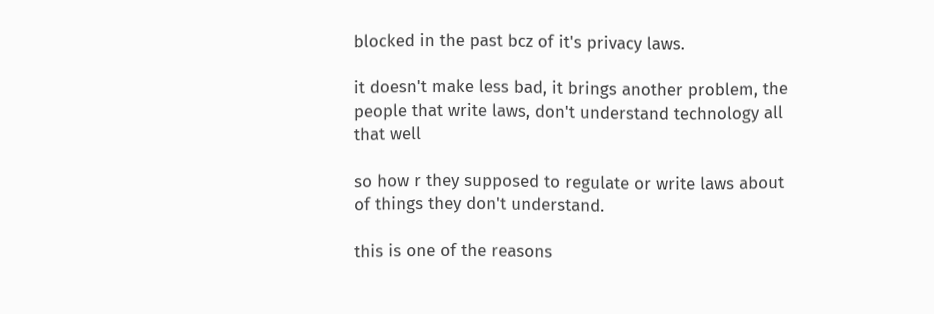blocked in the past bcz of it's privacy laws.

it doesn't make less bad, it brings another problem, the people that write laws, don't understand technology all that well

so how r they supposed to regulate or write laws about of things they don't understand.

this is one of the reasons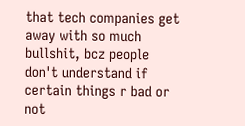that tech companies get away with so much bullshit, bcz people don't understand if certain things r bad or not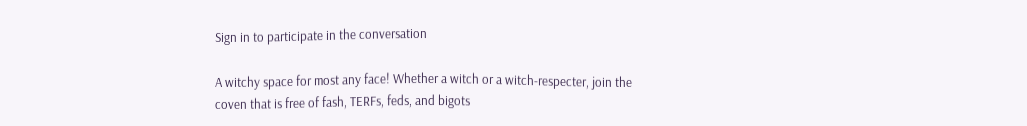Sign in to participate in the conversation

A witchy space for most any face! Whether a witch or a witch-respecter, join the coven that is free of fash, TERFs, feds, and bigots